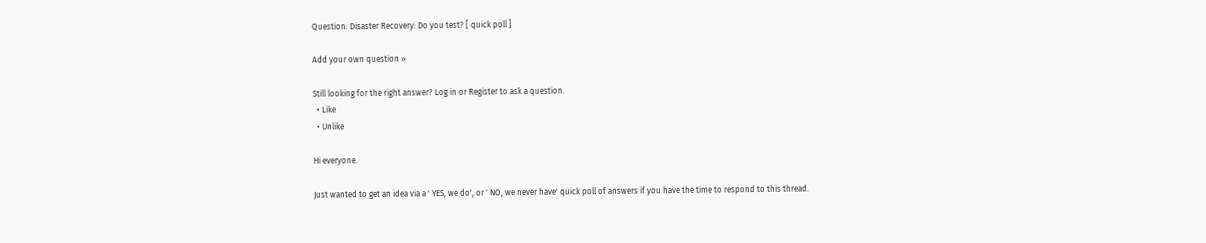Question: Disaster Recovery: Do you test? [ quick poll ]

Add your own question »

Still looking for the right answer? Log in or Register to ask a question.
  • Like
  • Unlike

Hi everyone.

Just wanted to get an idea via a ' YES, we do', or ' NO, we never have' quick poll of answers if you have the time to respond to this thread.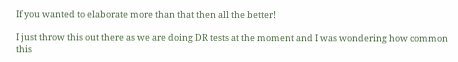If you wanted to elaborate more than that then all the better!

I just throw this out there as we are doing DR tests at the moment and I was wondering how common this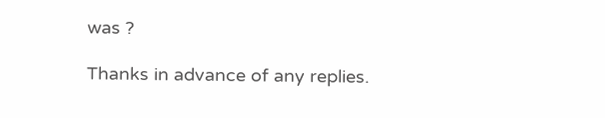was ?

Thanks in advance of any replies.